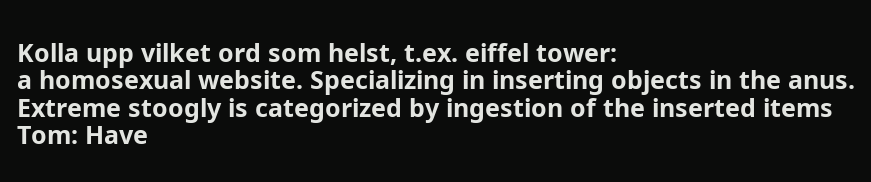Kolla upp vilket ord som helst, t.ex. eiffel tower:
a homosexual website. Specializing in inserting objects in the anus. Extreme stoogly is categorized by ingestion of the inserted items
Tom: Have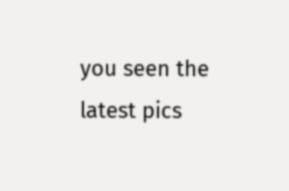you seen the latest pics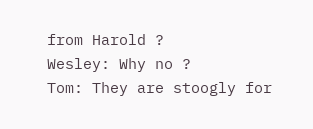from Harold ?
Wesley: Why no ?
Tom: They are stoogly for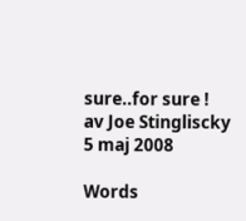sure..for sure !
av Joe Stingliscky 5 maj 2008

Words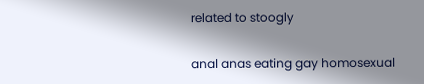related to stoogly

anal anas eating gay homosexual